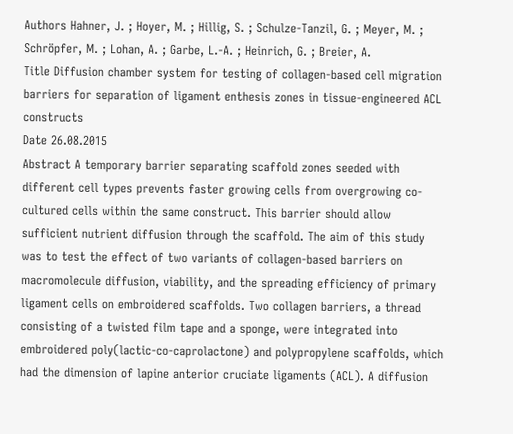Authors Hahner, J. ; Hoyer, M. ; Hillig, S. ; Schulze-Tanzil, G. ; Meyer, M. ; Schröpfer, M. ; Lohan, A. ; Garbe, L.-A. ; Heinrich, G. ; Breier, A.
Title Diffusion chamber system for testing of collagen-based cell migration barriers for separation of ligament enthesis zones in tissue-engineered ACL constructs
Date 26.08.2015
Abstract A temporary barrier separating scaffold zones seeded with different cell types prevents faster growing cells from overgrowing co-cultured cells within the same construct. This barrier should allow sufficient nutrient diffusion through the scaffold. The aim of this study was to test the effect of two variants of collagen-based barriers on macromolecule diffusion, viability, and the spreading efficiency of primary ligament cells on embroidered scaffolds. Two collagen barriers, a thread consisting of a twisted film tape and a sponge, were integrated into embroidered poly(lactic-co-caprolactone) and polypropylene scaffolds, which had the dimension of lapine anterior cruciate ligaments (ACL). A diffusion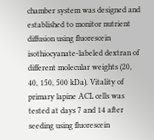chamber system was designed and established to monitor nutrient diffusion using fluorescein isothiocyanate-labeled dextran of different molecular weights (20, 40, 150, 500 kDa). Vitality of primary lapine ACL cells was tested at days 7 and 14 after seeding using fluorescein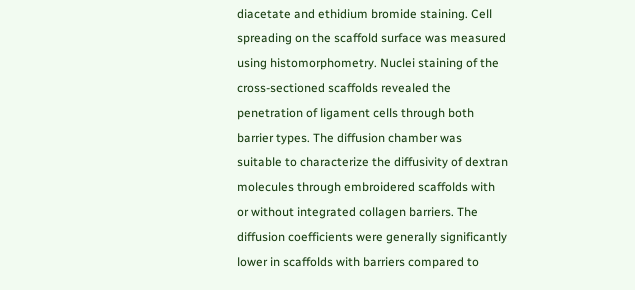diacetate and ethidium bromide staining. Cell spreading on the scaffold surface was measured using histomorphometry. Nuclei staining of the cross-sectioned scaffolds revealed the penetration of ligament cells through both barrier types. The diffusion chamber was suitable to characterize the diffusivity of dextran molecules through embroidered scaffolds with or without integrated collagen barriers. The diffusion coefficients were generally significantly lower in scaffolds with barriers compared to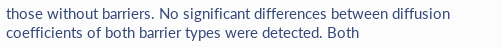those without barriers. No significant differences between diffusion coefficients of both barrier types were detected. Both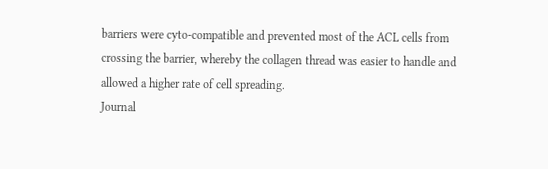barriers were cyto-compatible and prevented most of the ACL cells from crossing the barrier, whereby the collagen thread was easier to handle and allowed a higher rate of cell spreading.
Journal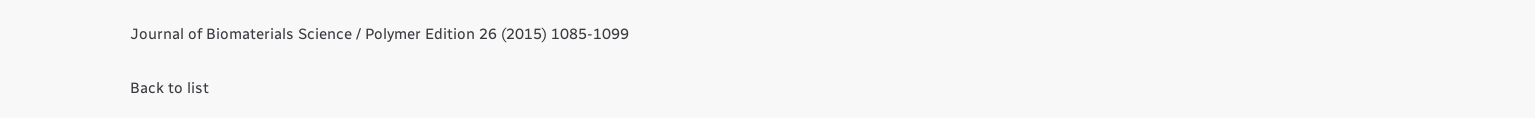Journal of Biomaterials Science / Polymer Edition 26 (2015) 1085-1099

Back to list